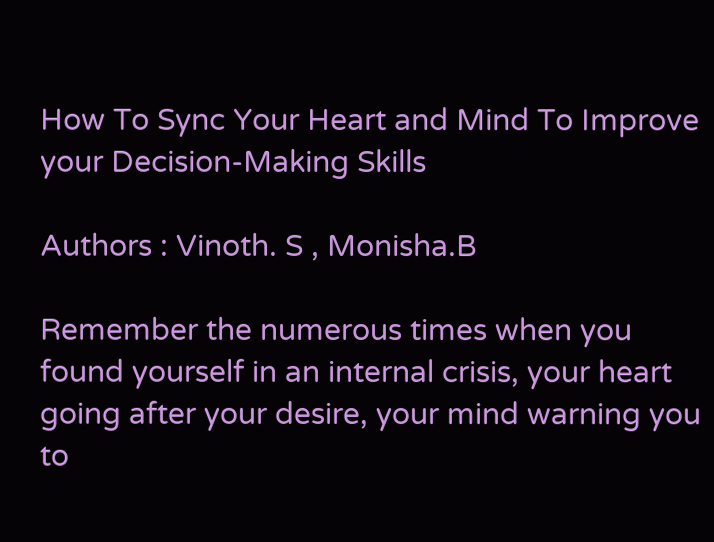How To Sync Your Heart and Mind To Improve your Decision-Making Skills

Authors : Vinoth. S , Monisha.B

Remember the numerous times when you found yourself in an internal crisis, your heart going after your desire, your mind warning you to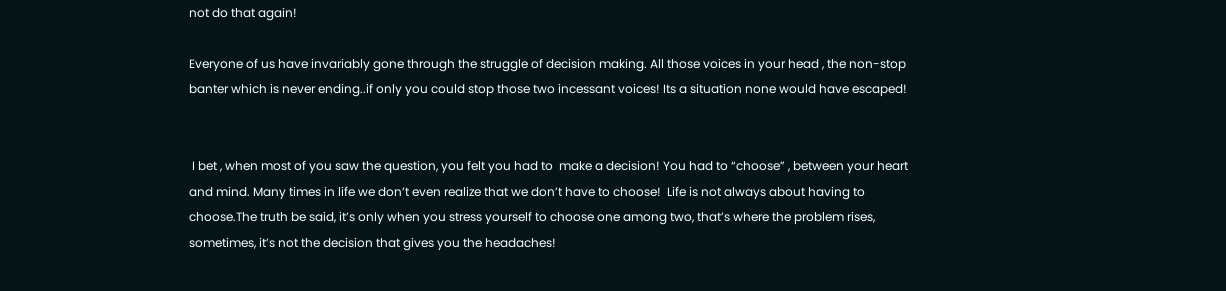not do that again!

Everyone of us have invariably gone through the struggle of decision making. All those voices in your head , the non-stop banter which is never ending..if only you could stop those two incessant voices! Its a situation none would have escaped!


 I bet , when most of you saw the question, you felt you had to  make a decision! You had to “choose” , between your heart and mind. Many times in life we don’t even realize that we don’t have to choose!  Life is not always about having to choose.The truth be said, it’s only when you stress yourself to choose one among two, that’s where the problem rises, sometimes, it’s not the decision that gives you the headaches!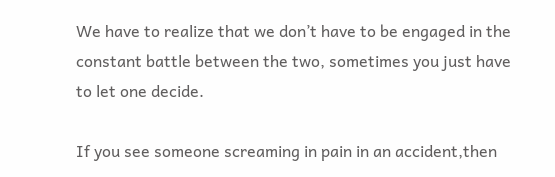We have to realize that we don’t have to be engaged in the constant battle between the two, sometimes you just have to let one decide.

If you see someone screaming in pain in an accident,then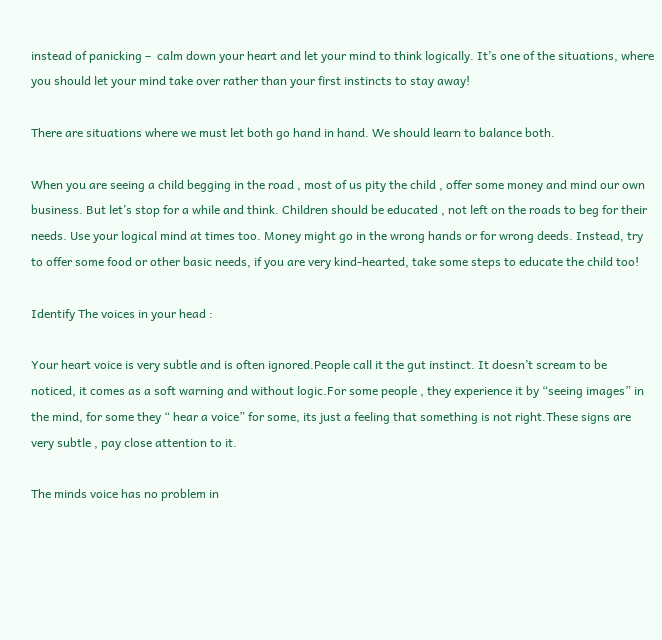instead of panicking –  calm down your heart and let your mind to think logically. It’s one of the situations, where you should let your mind take over rather than your first instincts to stay away!

There are situations where we must let both go hand in hand. We should learn to balance both.

When you are seeing a child begging in the road , most of us pity the child , offer some money and mind our own business. But let’s stop for a while and think. Children should be educated , not left on the roads to beg for their needs. Use your logical mind at times too. Money might go in the wrong hands or for wrong deeds. Instead, try to offer some food or other basic needs, if you are very kind-hearted, take some steps to educate the child too!

Identify The voices in your head :

Your heart voice is very subtle and is often ignored.People call it the gut instinct. It doesn’t scream to be noticed, it comes as a soft warning and without logic.For some people , they experience it by “seeing images” in the mind, for some they “ hear a voice” for some, its just a feeling that something is not right.These signs are very subtle , pay close attention to it.

The minds voice has no problem in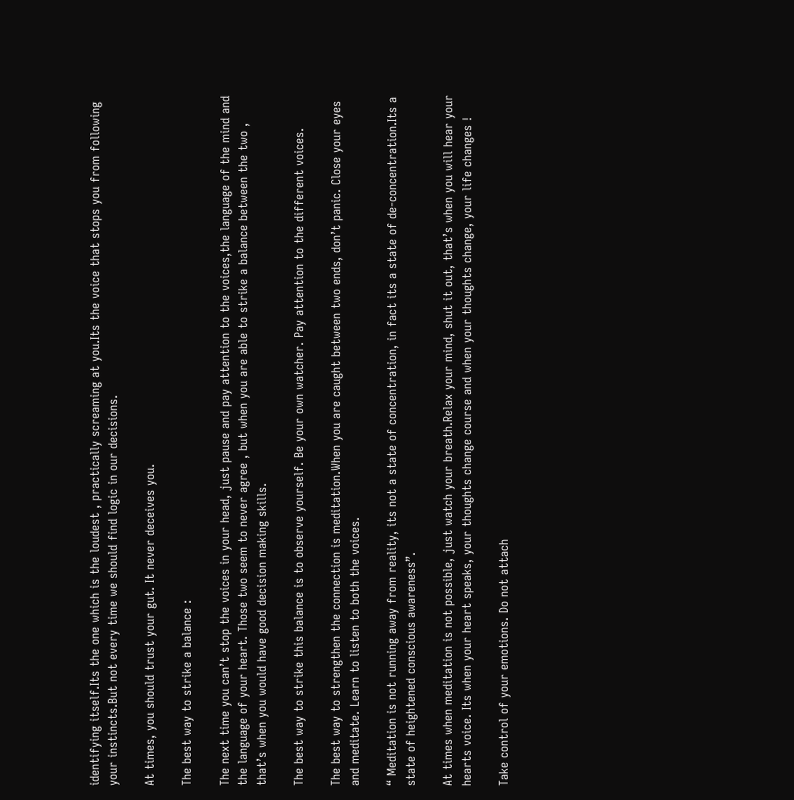identifying itself.Its the one which is the loudest , practically screaming at you.Its the voice that stops you from following your instincts.But not every time we should find logic in our decisions.

At times, you should trust your gut. It never deceives you.

The best way to strike a balance :

The next time you can’t stop the voices in your head, just pause and pay attention to the voices,the language of the mind and the language of your heart. Those two seem to never agree , but when you are able to strike a balance between the two , that’s when you would have good decision making skills.

The best way to strike this balance is to observe yourself. Be your own watcher. Pay attention to the different voices.

The best way to strengthen the connection is meditation.When you are caught between two ends, don’t panic. Close your eyes and meditate. Learn to listen to both the voices.

“ Meditation is not running away from reality, its not a state of concentration, in fact its a state of de-concentration.Its a state of heightened conscious awareness”.

At times when meditation is not possible, just watch your breath.Relax your mind, shut it out, that’s when you will hear your hearts voice. Its when your heart speaks, your thoughts change course and when your thoughts change, your life changes !

Take control of your emotions. Do not attach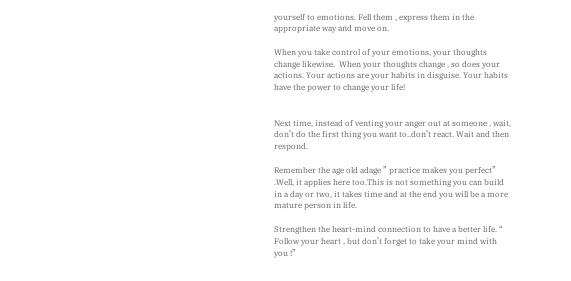yourself to emotions. Fell them , express them in the appropriate way and move on.

When you take control of your emotions, your thoughts change likewise.  When your thoughts change , so does your actions. Your actions are your habits in disguise. Your habits have the power to change your life!


Next time, instead of venting your anger out at someone , wait, don’t do the first thing you want to..don’t react. Wait and then respond.

Remember the age old adage ” practice makes you perfect” .Well, it applies here too.This is not something you can build in a day or two, it takes time and at the end you will be a more mature person in life.

Strengthen the heart-mind connection to have a better life. “ Follow your heart , but don’t forget to take your mind with you !”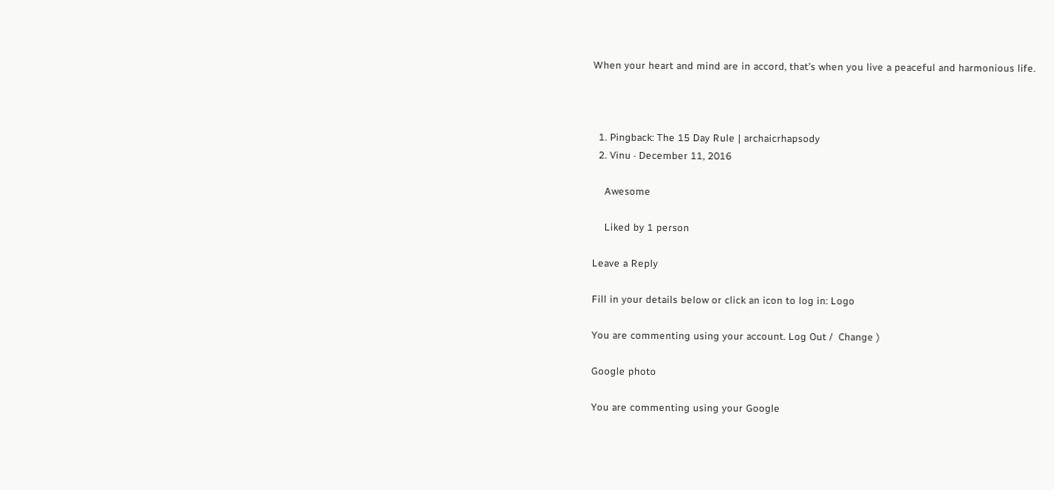When your heart and mind are in accord, that’s when you live a peaceful and harmonious life.



  1. Pingback: The 15 Day Rule | archaicrhapsody
  2. Vinu · December 11, 2016

    Awesome

    Liked by 1 person

Leave a Reply

Fill in your details below or click an icon to log in: Logo

You are commenting using your account. Log Out /  Change )

Google photo

You are commenting using your Google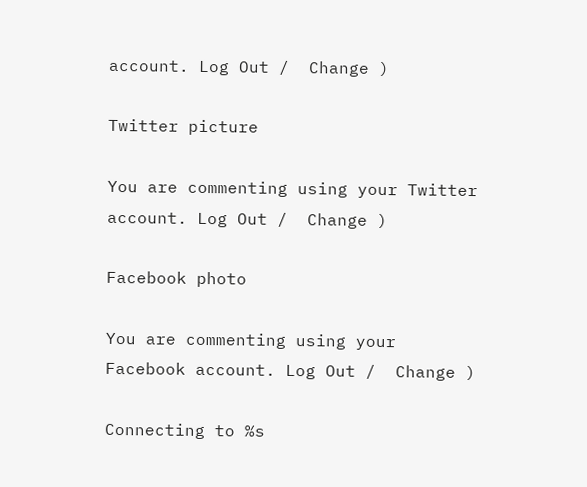account. Log Out /  Change )

Twitter picture

You are commenting using your Twitter account. Log Out /  Change )

Facebook photo

You are commenting using your Facebook account. Log Out /  Change )

Connecting to %s